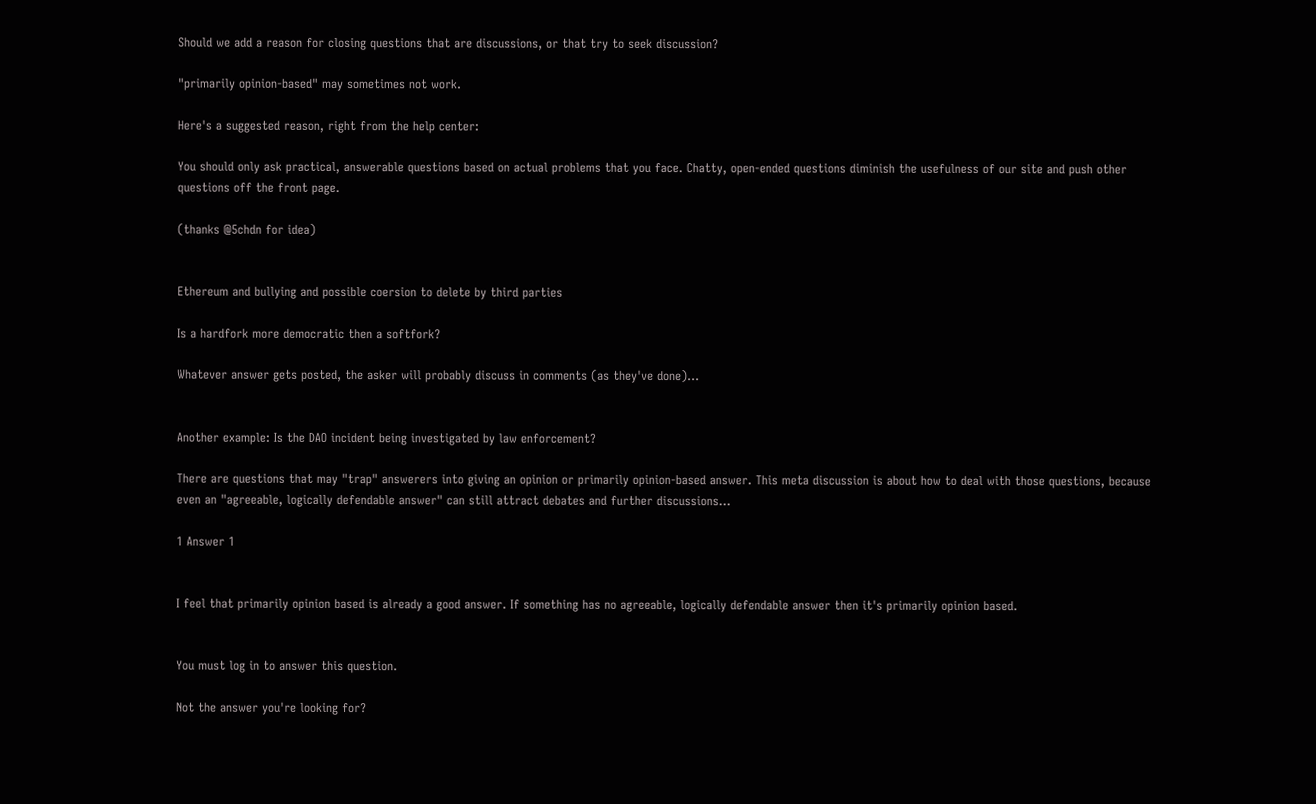Should we add a reason for closing questions that are discussions, or that try to seek discussion?

"primarily opinion-based" may sometimes not work.

Here's a suggested reason, right from the help center:

You should only ask practical, answerable questions based on actual problems that you face. Chatty, open-ended questions diminish the usefulness of our site and push other questions off the front page.

(thanks @5chdn for idea)


Ethereum and bullying and possible coersion to delete by third parties

Is a hardfork more democratic then a softfork?

Whatever answer gets posted, the asker will probably discuss in comments (as they've done)...


Another example: Is the DAO incident being investigated by law enforcement?

There are questions that may "trap" answerers into giving an opinion or primarily opinion-based answer. This meta discussion is about how to deal with those questions, because even an "agreeable, logically defendable answer" can still attract debates and further discussions...

1 Answer 1


I feel that primarily opinion based is already a good answer. If something has no agreeable, logically defendable answer then it's primarily opinion based.


You must log in to answer this question.

Not the answer you're looking for?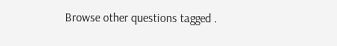Browse other questions tagged .